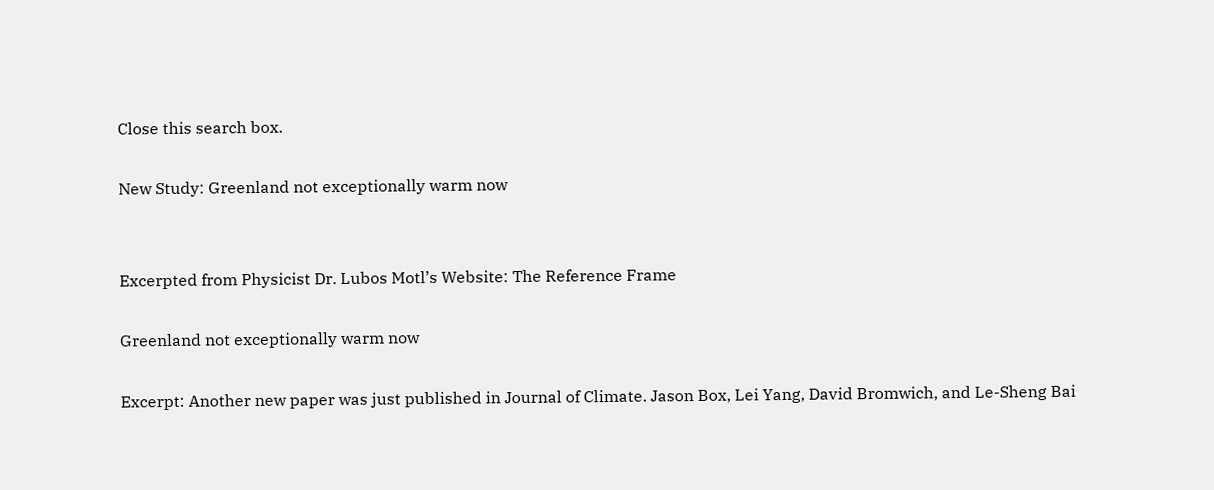Close this search box.

New Study: Greenland not exceptionally warm now


Excerpted from Physicist Dr. Lubos Motl’s Website: The Reference Frame

Greenland not exceptionally warm now

Excerpt: Another new paper was just published in Journal of Climate. Jason Box, Lei Yang, David Bromwich, and Le-Sheng Bai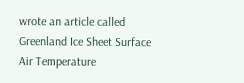wrote an article called Greenland Ice Sheet Surface Air Temperature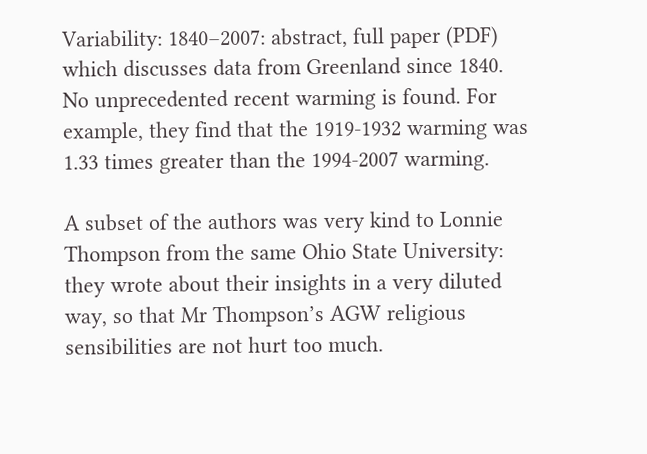Variability: 1840–2007: abstract, full paper (PDF) which discusses data from Greenland since 1840. No unprecedented recent warming is found. For example, they find that the 1919-1932 warming was 1.33 times greater than the 1994-2007 warming.

A subset of the authors was very kind to Lonnie Thompson from the same Ohio State University: they wrote about their insights in a very diluted way, so that Mr Thompson’s AGW religious sensibilities are not hurt too much.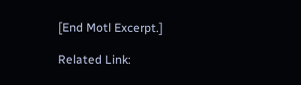[End Motl Excerpt.]

Related Link: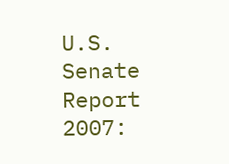U.S. Senate Report 2007: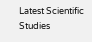Latest Scientific Studies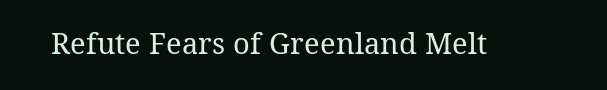Refute Fears of Greenland Melt